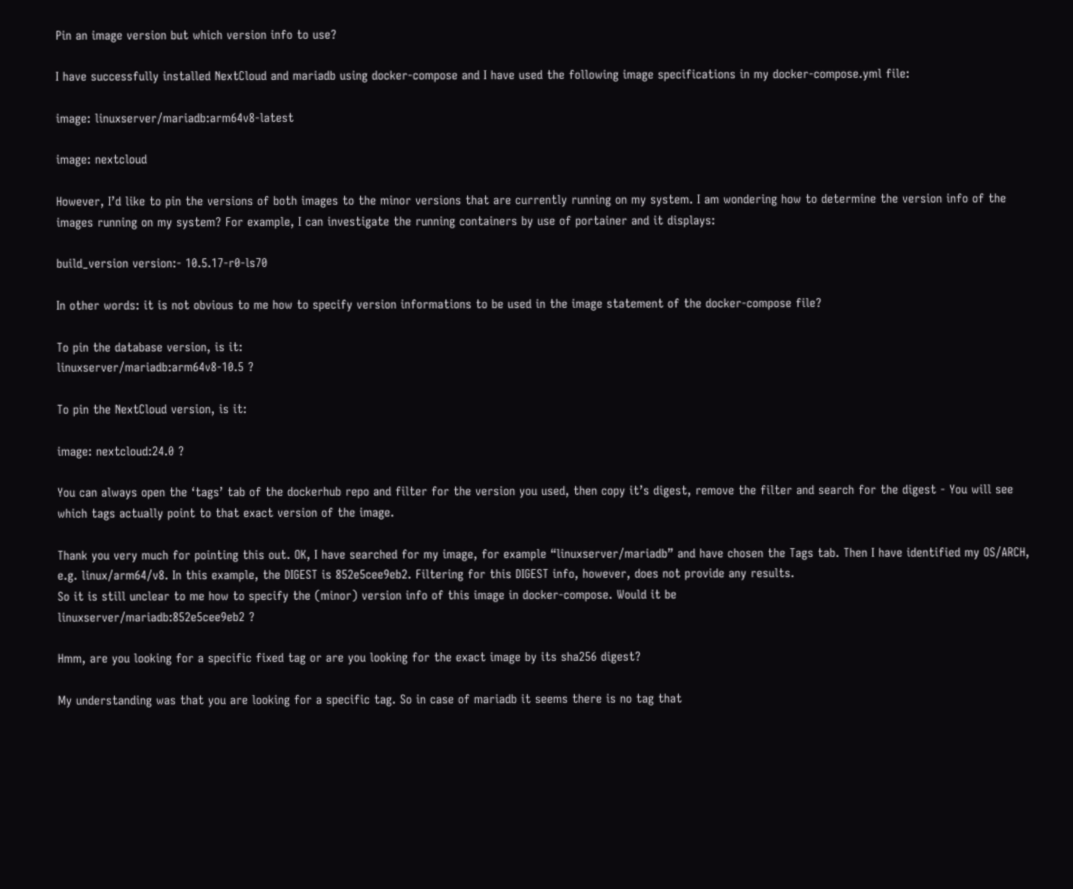Pin an image version but which version info to use?

I have successfully installed NextCloud and mariadb using docker-compose and I have used the following image specifications in my docker-compose.yml file:

image: linuxserver/mariadb:arm64v8-latest

image: nextcloud

However, I’d like to pin the versions of both images to the minor versions that are currently running on my system. I am wondering how to determine the version info of the images running on my system? For example, I can investigate the running containers by use of portainer and it displays:

build_version version:- 10.5.17-r0-ls70

In other words: it is not obvious to me how to specify version informations to be used in the image statement of the docker-compose file?

To pin the database version, is it:
linuxserver/mariadb:arm64v8-10.5 ?

To pin the NextCloud version, is it:

image: nextcloud:24.0 ?

You can always open the ‘tags’ tab of the dockerhub repo and filter for the version you used, then copy it’s digest, remove the filter and search for the digest - You will see which tags actually point to that exact version of the image.

Thank you very much for pointing this out. OK, I have searched for my image, for example “linuxserver/mariadb” and have chosen the Tags tab. Then I have identified my OS/ARCH, e.g. linux/arm64/v8. In this example, the DIGEST is 852e5cee9eb2. Filtering for this DIGEST info, however, does not provide any results.
So it is still unclear to me how to specify the (minor) version info of this image in docker-compose. Would it be
linuxserver/mariadb:852e5cee9eb2 ?

Hmm, are you looking for a specific fixed tag or are you looking for the exact image by its sha256 digest?

My understanding was that you are looking for a specific tag. So in case of mariadb it seems there is no tag that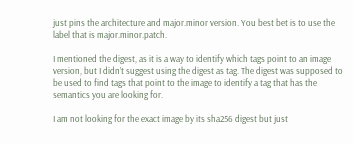just pins the architecture and major.minor version. You best bet is to use the label that is major.minor.patch.

I mentioned the digest, as it is a way to identify which tags point to an image version, but I didn’t suggest using the digest as tag. The digest was supposed to be used to find tags that point to the image to identify a tag that has the semantics you are looking for.

I am not looking for the exact image by its sha256 digest but just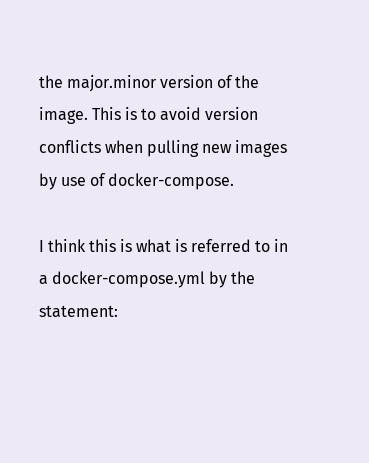the major.minor version of the image. This is to avoid version conflicts when pulling new images by use of docker-compose.

I think this is what is referred to in a docker-compose.yml by the statement: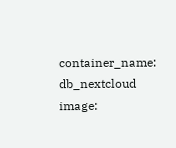container_name: db_nextcloud
image: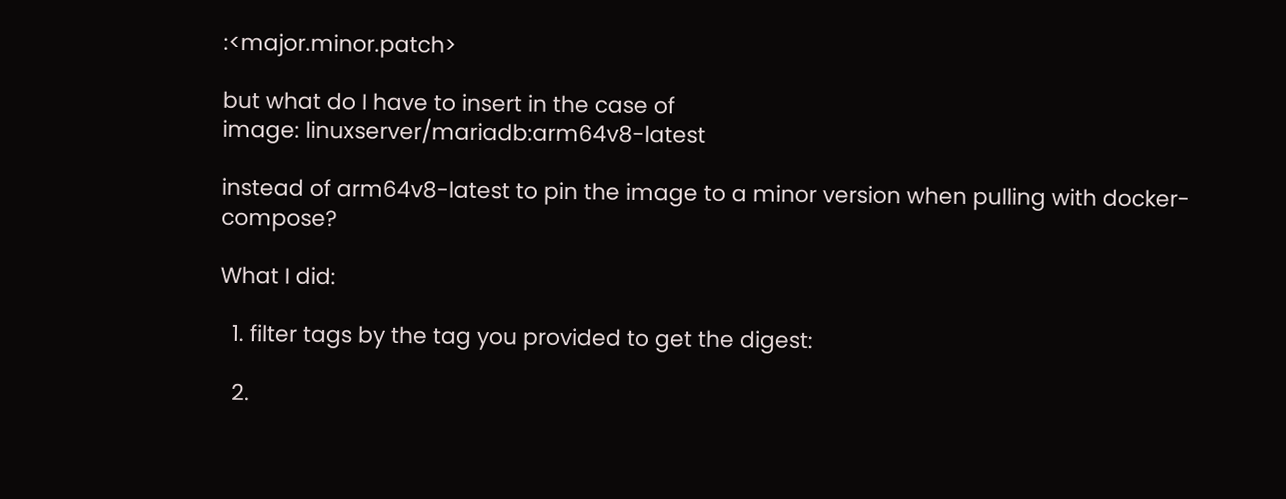:<major.minor.patch>

but what do I have to insert in the case of
image: linuxserver/mariadb:arm64v8-latest

instead of arm64v8-latest to pin the image to a minor version when pulling with docker-compose?

What I did:

  1. filter tags by the tag you provided to get the digest:

  2.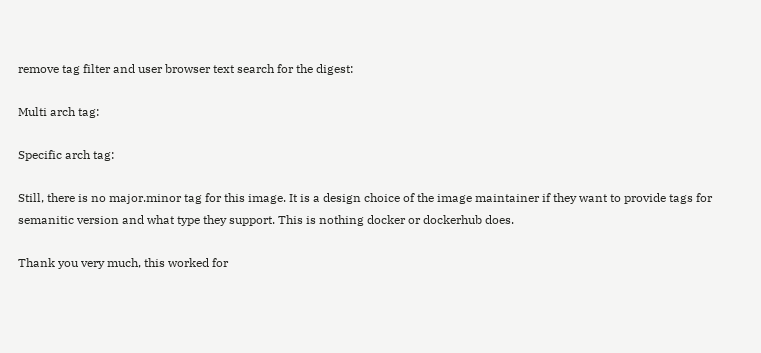remove tag filter and user browser text search for the digest:

Multi arch tag:

Specific arch tag:

Still, there is no major.minor tag for this image. It is a design choice of the image maintainer if they want to provide tags for semanitic version and what type they support. This is nothing docker or dockerhub does.

Thank you very much, this worked for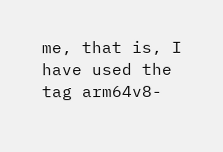me, that is, I have used the tag arm64v8-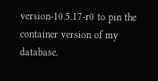version-10.5.17-r0 to pin the container version of my database.